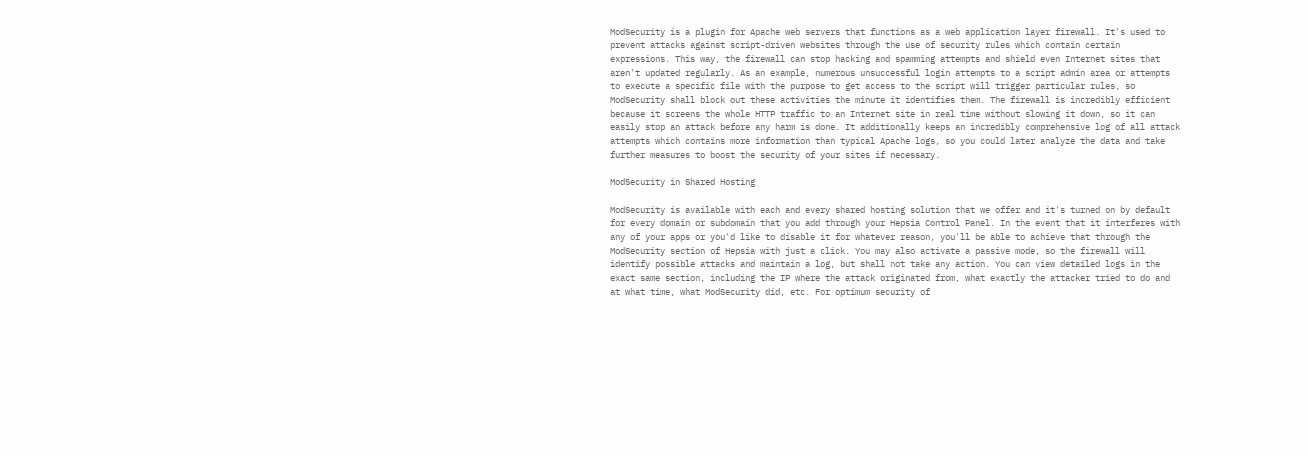ModSecurity is a plugin for Apache web servers that functions as a web application layer firewall. It's used to prevent attacks against script-driven websites through the use of security rules which contain certain expressions. This way, the firewall can stop hacking and spamming attempts and shield even Internet sites that aren't updated regularly. As an example, numerous unsuccessful login attempts to a script admin area or attempts to execute a specific file with the purpose to get access to the script will trigger particular rules, so ModSecurity shall block out these activities the minute it identifies them. The firewall is incredibly efficient because it screens the whole HTTP traffic to an Internet site in real time without slowing it down, so it can easily stop an attack before any harm is done. It additionally keeps an incredibly comprehensive log of all attack attempts which contains more information than typical Apache logs, so you could later analyze the data and take further measures to boost the security of your sites if necessary.

ModSecurity in Shared Hosting

ModSecurity is available with each and every shared hosting solution that we offer and it's turned on by default for every domain or subdomain that you add through your Hepsia Control Panel. In the event that it interferes with any of your apps or you'd like to disable it for whatever reason, you'll be able to achieve that through the ModSecurity section of Hepsia with just a click. You may also activate a passive mode, so the firewall will identify possible attacks and maintain a log, but shall not take any action. You can view detailed logs in the exact same section, including the IP where the attack originated from, what exactly the attacker tried to do and at what time, what ModSecurity did, etc. For optimum security of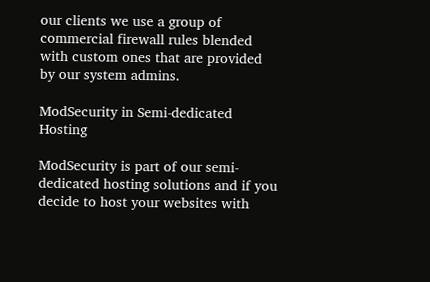our clients we use a group of commercial firewall rules blended with custom ones that are provided by our system admins.

ModSecurity in Semi-dedicated Hosting

ModSecurity is part of our semi-dedicated hosting solutions and if you decide to host your websites with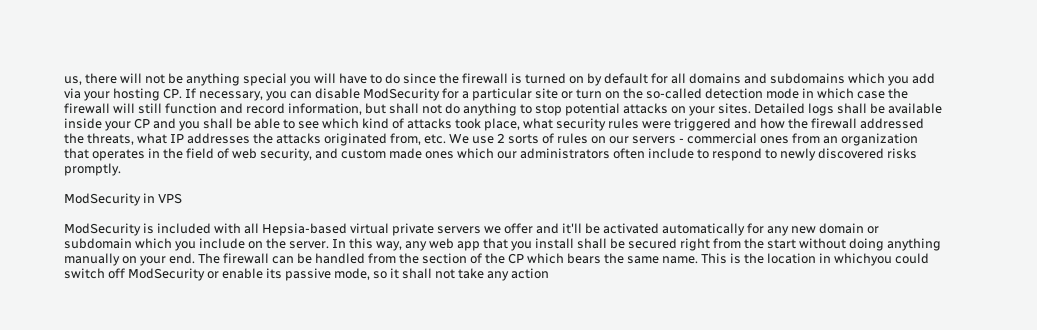us, there will not be anything special you will have to do since the firewall is turned on by default for all domains and subdomains which you add via your hosting CP. If necessary, you can disable ModSecurity for a particular site or turn on the so-called detection mode in which case the firewall will still function and record information, but shall not do anything to stop potential attacks on your sites. Detailed logs shall be available inside your CP and you shall be able to see which kind of attacks took place, what security rules were triggered and how the firewall addressed the threats, what IP addresses the attacks originated from, etc. We use 2 sorts of rules on our servers - commercial ones from an organization that operates in the field of web security, and custom made ones which our administrators often include to respond to newly discovered risks promptly.

ModSecurity in VPS

ModSecurity is included with all Hepsia-based virtual private servers we offer and it'll be activated automatically for any new domain or subdomain which you include on the server. In this way, any web app that you install shall be secured right from the start without doing anything manually on your end. The firewall can be handled from the section of the CP which bears the same name. This is the location in whichyou could switch off ModSecurity or enable its passive mode, so it shall not take any action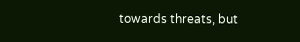towards threats, but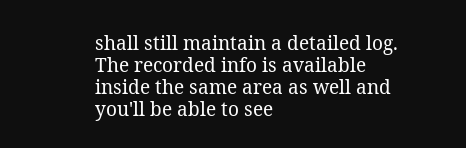shall still maintain a detailed log. The recorded info is available inside the same area as well and you'll be able to see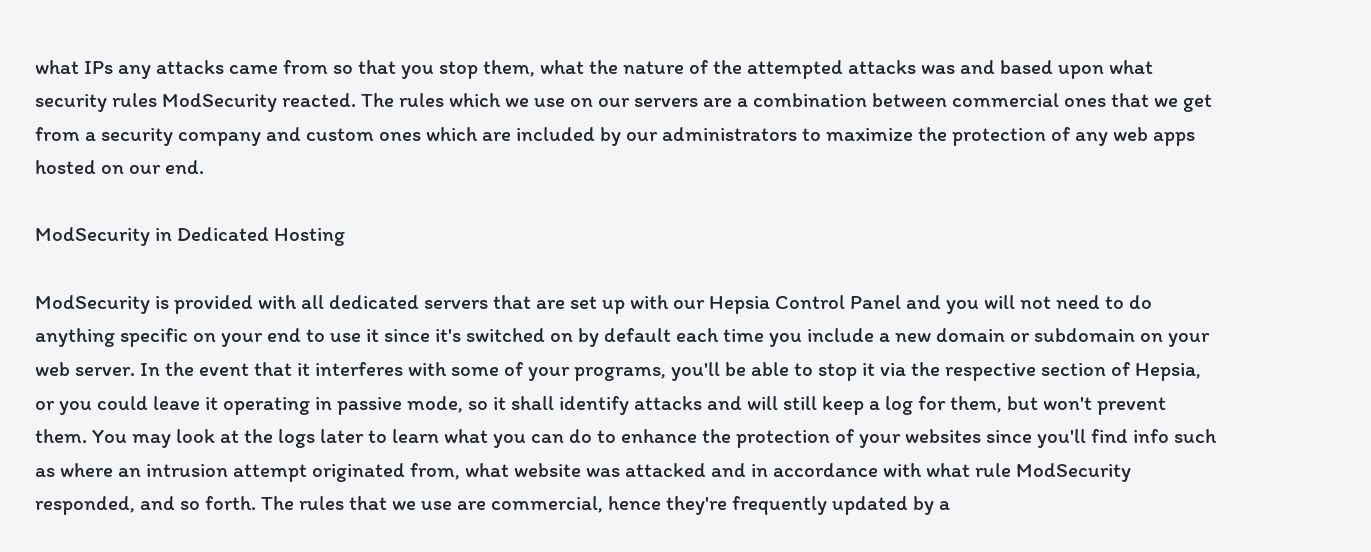what IPs any attacks came from so that you stop them, what the nature of the attempted attacks was and based upon what security rules ModSecurity reacted. The rules which we use on our servers are a combination between commercial ones that we get from a security company and custom ones which are included by our administrators to maximize the protection of any web apps hosted on our end.

ModSecurity in Dedicated Hosting

ModSecurity is provided with all dedicated servers that are set up with our Hepsia Control Panel and you will not need to do anything specific on your end to use it since it's switched on by default each time you include a new domain or subdomain on your web server. In the event that it interferes with some of your programs, you'll be able to stop it via the respective section of Hepsia, or you could leave it operating in passive mode, so it shall identify attacks and will still keep a log for them, but won't prevent them. You may look at the logs later to learn what you can do to enhance the protection of your websites since you'll find info such as where an intrusion attempt originated from, what website was attacked and in accordance with what rule ModSecurity responded, and so forth. The rules that we use are commercial, hence they're frequently updated by a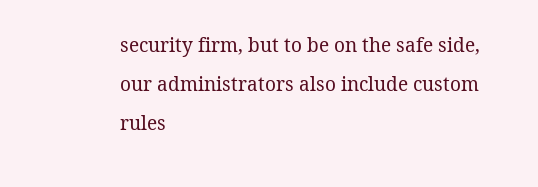security firm, but to be on the safe side, our administrators also include custom rules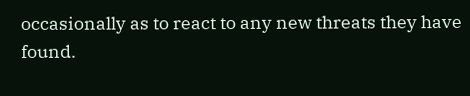occasionally as to react to any new threats they have found.